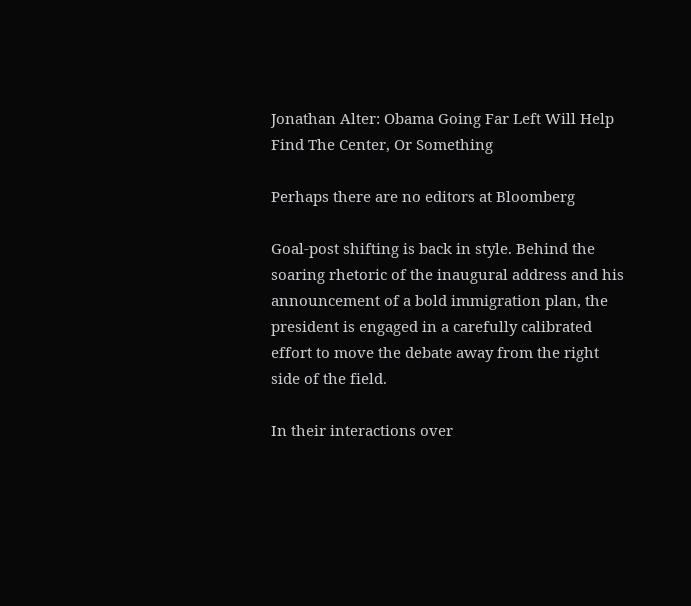Jonathan Alter: Obama Going Far Left Will Help Find The Center, Or Something

Perhaps there are no editors at Bloomberg

Goal-post shifting is back in style. Behind the soaring rhetoric of the inaugural address and his announcement of a bold immigration plan, the president is engaged in a carefully calibrated effort to move the debate away from the right side of the field.

In their interactions over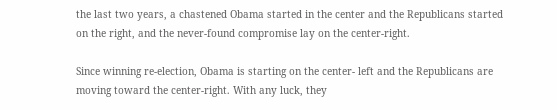the last two years, a chastened Obama started in the center and the Republicans started on the right, and the never-found compromise lay on the center-right.

Since winning re-election, Obama is starting on the center- left and the Republicans are moving toward the center-right. With any luck, they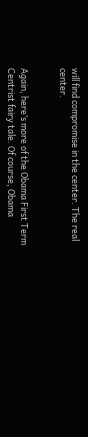will find compromise in the center. The real center.


Again, here’s more of the Obama First Term Centrist fairy tale. Of course, Obama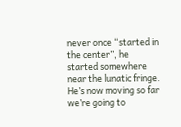never once “started in the center”, he started somewhere near the lunatic fringe. He’s now moving so far we’re going to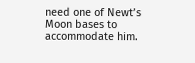need one of Newt’s Moon bases to accommodate him.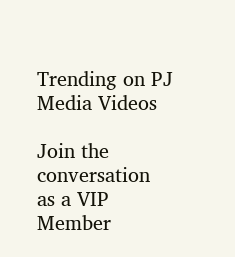Trending on PJ Media Videos

Join the conversation as a VIP Member